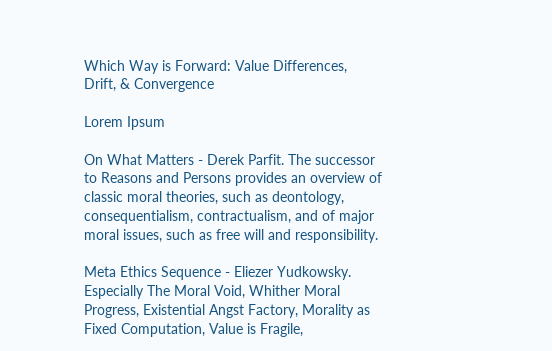Which Way is Forward: Value Differences, Drift, & Convergence

Lorem Ipsum

On What Matters - Derek Parfit. The successor to Reasons and Persons provides an overview of classic moral theories, such as deontology, consequentialism, contractualism, and of major moral issues, such as free will and responsibility.

Meta Ethics Sequence - Eliezer Yudkowsky. Especially The Moral Void, Whither Moral Progress, Existential Angst Factory, Morality as Fixed Computation, Value is Fragile,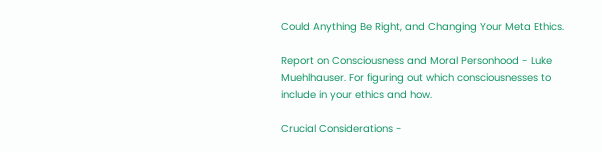Could Anything Be Right, and Changing Your Meta Ethics.

Report on Consciousness and Moral Personhood - Luke Muehlhauser. For figuring out which consciousnesses to include in your ethics and how.

Crucial Considerations -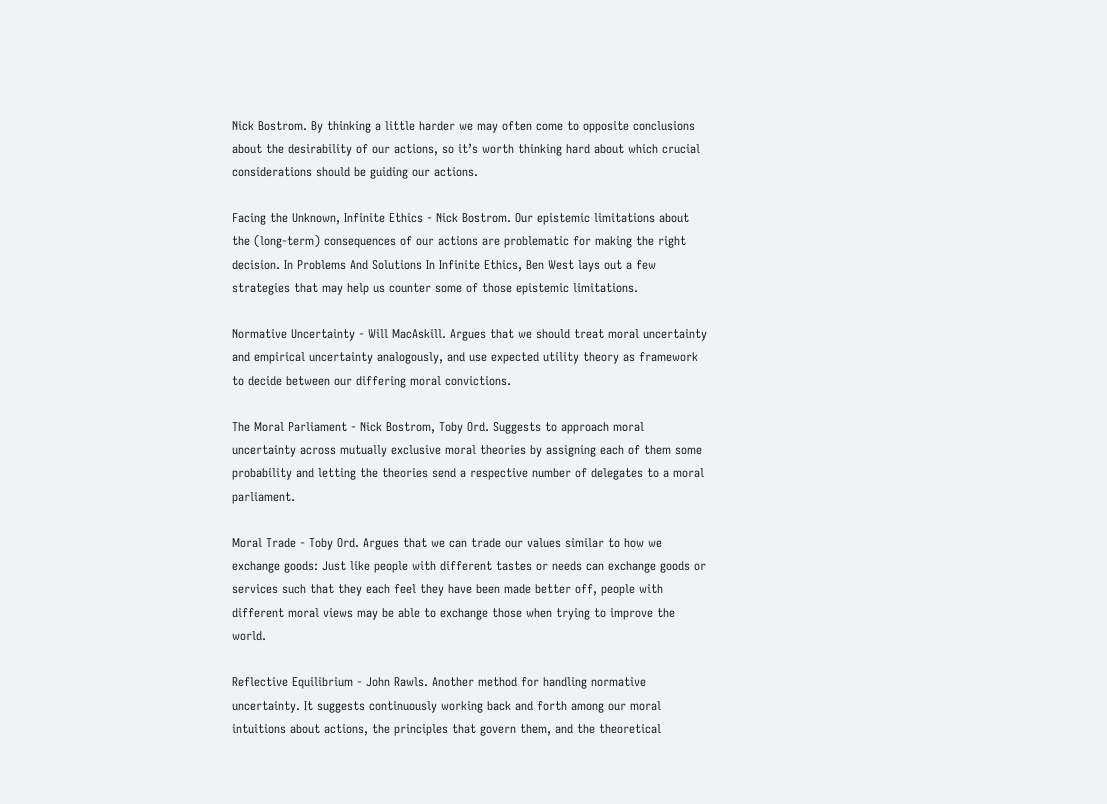Nick Bostrom. By thinking a little harder we may often come to opposite conclusions about the desirability of our actions, so it’s worth thinking hard about which crucial considerations should be guiding our actions.

Facing the Unknown, Infinite Ethics - Nick Bostrom. Our epistemic limitations about the (long-term) consequences of our actions are problematic for making the right decision. In Problems And Solutions In Infinite Ethics, Ben West lays out a few strategies that may help us counter some of those epistemic limitations.

Normative Uncertainty - Will MacAskill. Argues that we should treat moral uncertainty and empirical uncertainty analogously, and use expected utility theory as framework to decide between our differing moral convictions.

The Moral Parliament - Nick Bostrom, Toby Ord. Suggests to approach moral uncertainty across mutually exclusive moral theories by assigning each of them some probability and letting the theories send a respective number of delegates to a moral parliament.

Moral Trade - Toby Ord. Argues that we can trade our values similar to how we exchange goods: Just like people with different tastes or needs can exchange goods or services such that they each feel they have been made better off, people with different moral views may be able to exchange those when trying to improve the world.

Reflective Equilibrium - John Rawls. Another method for handling normative uncertainty. It suggests continuously working back and forth among our moral intuitions about actions, the principles that govern them, and the theoretical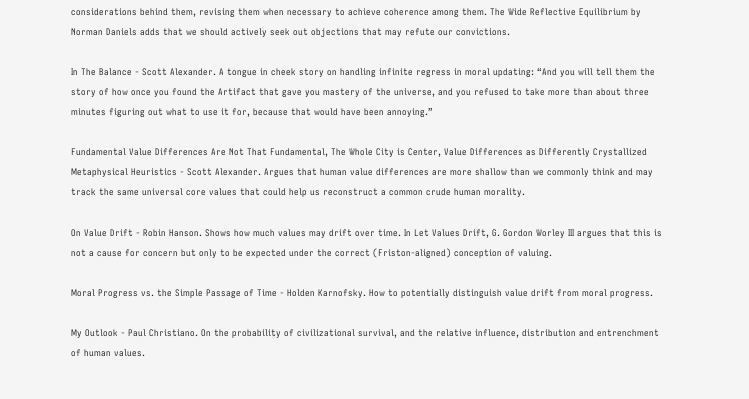considerations behind them, revising them when necessary to achieve coherence among them. The Wide Reflective Equilibrium by Norman Daniels adds that we should actively seek out objections that may refute our convictions.

In The Balance - Scott Alexander. A tongue in cheek story on handling infinite regress in moral updating: “And you will tell them the story of how once you found the Artifact that gave you mastery of the universe, and you refused to take more than about three minutes figuring out what to use it for, because that would have been annoying.”

Fundamental Value Differences Are Not That Fundamental, The Whole City is Center, Value Differences as Differently Crystallized Metaphysical Heuristics - Scott Alexander. Argues that human value differences are more shallow than we commonly think and may track the same universal core values that could help us reconstruct a common crude human morality.

On Value Drift - Robin Hanson. Shows how much values may drift over time. In Let Values Drift, G. Gordon Worley III argues that this is not a cause for concern but only to be expected under the correct (Friston-aligned) conception of valuing.

Moral Progress vs. the Simple Passage of Time - Holden Karnofsky. How to potentially distinguish value drift from moral progress.

My Outlook - Paul Christiano. On the probability of civilizational survival, and the relative influence, distribution and entrenchment of human values.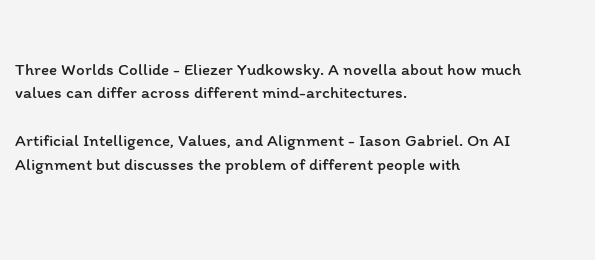Three Worlds Collide - Eliezer Yudkowsky. A novella about how much values can differ across different mind-architectures.

Artificial Intelligence, Values, and Alignment - Iason Gabriel. On AI Alignment but discusses the problem of different people with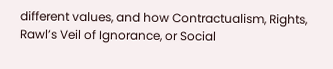different values, and how Contractualism, Rights, Rawl’s Veil of Ignorance, or Social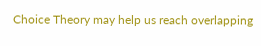Choice Theory may help us reach overlapping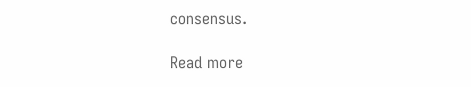consensus.

Read more